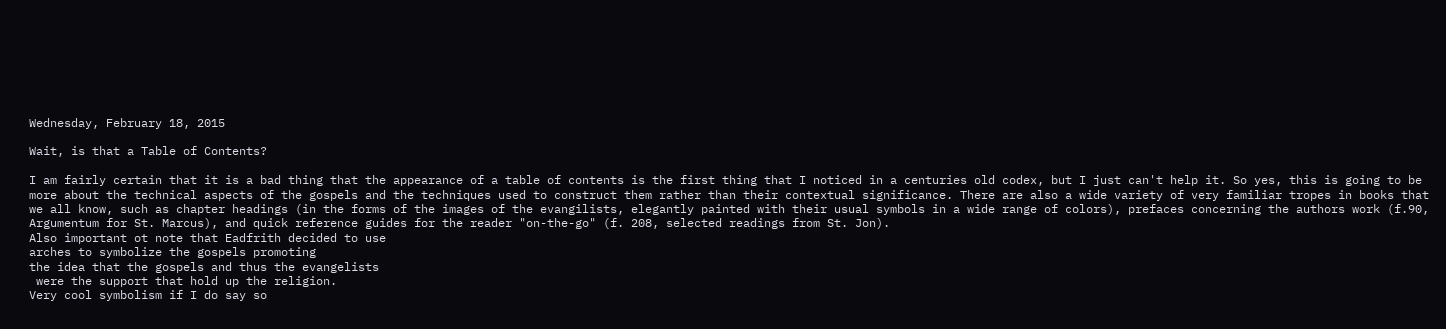Wednesday, February 18, 2015

Wait, is that a Table of Contents?

I am fairly certain that it is a bad thing that the appearance of a table of contents is the first thing that I noticed in a centuries old codex, but I just can't help it. So yes, this is going to be more about the technical aspects of the gospels and the techniques used to construct them rather than their contextual significance. There are also a wide variety of very familiar tropes in books that we all know, such as chapter headings (in the forms of the images of the evangilists, elegantly painted with their usual symbols in a wide range of colors), prefaces concerning the authors work (f.90, Argumentum for St. Marcus), and quick reference guides for the reader "on-the-go" (f. 208, selected readings from St. Jon).
Also important ot note that Eadfrith decided to use
arches to symbolize the gospels promoting
the idea that the gospels and thus the evangelists
 were the support that hold up the religion.
Very cool symbolism if I do say so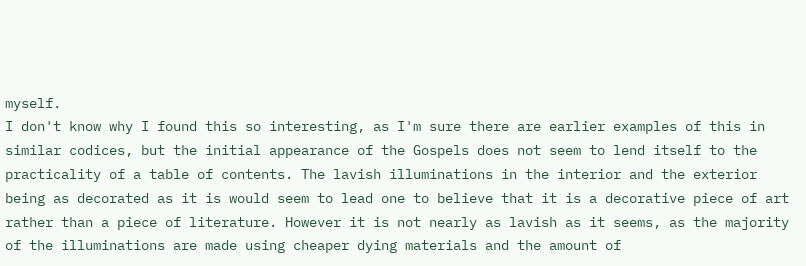myself.
I don't know why I found this so interesting, as I'm sure there are earlier examples of this in similar codices, but the initial appearance of the Gospels does not seem to lend itself to the practicality of a table of contents. The lavish illuminations in the interior and the exterior being as decorated as it is would seem to lead one to believe that it is a decorative piece of art rather than a piece of literature. However it is not nearly as lavish as it seems, as the majority of the illuminations are made using cheaper dying materials and the amount of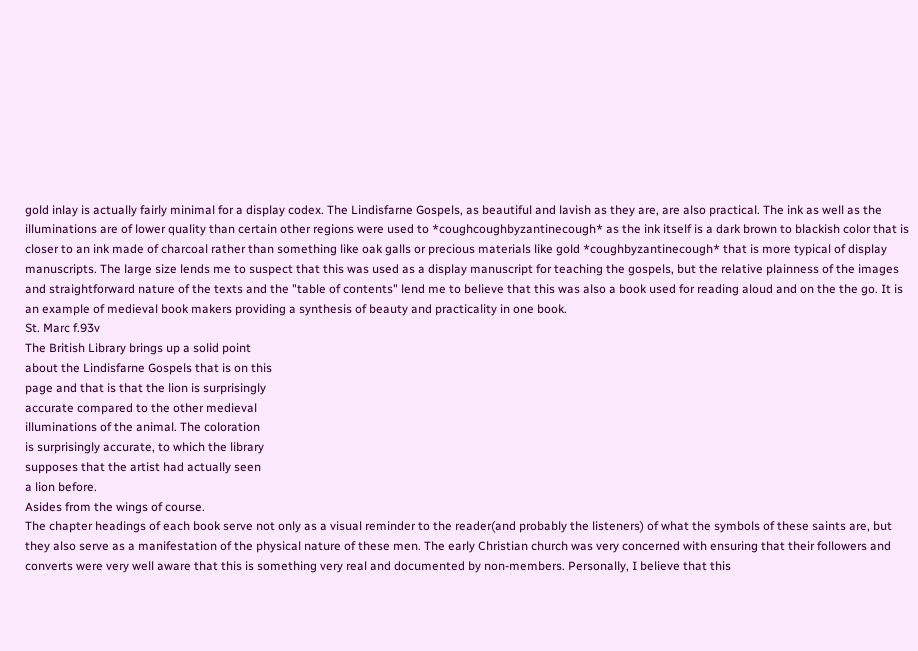gold inlay is actually fairly minimal for a display codex. The Lindisfarne Gospels, as beautiful and lavish as they are, are also practical. The ink as well as the illuminations are of lower quality than certain other regions were used to *coughcoughbyzantinecough* as the ink itself is a dark brown to blackish color that is closer to an ink made of charcoal rather than something like oak galls or precious materials like gold *coughbyzantinecough* that is more typical of display manuscripts. The large size lends me to suspect that this was used as a display manuscript for teaching the gospels, but the relative plainness of the images and straightforward nature of the texts and the "table of contents" lend me to believe that this was also a book used for reading aloud and on the the go. It is an example of medieval book makers providing a synthesis of beauty and practicality in one book.
St. Marc f.93v
The British Library brings up a solid point
about the Lindisfarne Gospels that is on this
page and that is that the lion is surprisingly
accurate compared to the other medieval
illuminations of the animal. The coloration
is surprisingly accurate, to which the library
supposes that the artist had actually seen
a lion before.
Asides from the wings of course.
The chapter headings of each book serve not only as a visual reminder to the reader(and probably the listeners) of what the symbols of these saints are, but they also serve as a manifestation of the physical nature of these men. The early Christian church was very concerned with ensuring that their followers and converts were very well aware that this is something very real and documented by non-members. Personally, I believe that this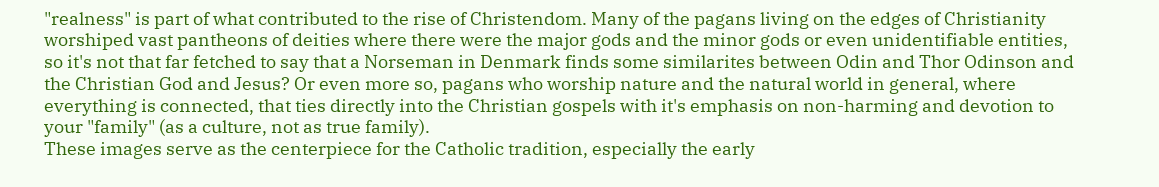"realness" is part of what contributed to the rise of Christendom. Many of the pagans living on the edges of Christianity worshiped vast pantheons of deities where there were the major gods and the minor gods or even unidentifiable entities, so it's not that far fetched to say that a Norseman in Denmark finds some similarites between Odin and Thor Odinson and the Christian God and Jesus? Or even more so, pagans who worship nature and the natural world in general, where everything is connected, that ties directly into the Christian gospels with it's emphasis on non-harming and devotion to your "family" (as a culture, not as true family).
These images serve as the centerpiece for the Catholic tradition, especially the early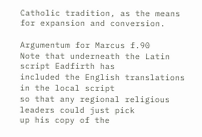Catholic tradition, as the means for expansion and conversion.

Argumentum for Marcus f.90
Note that underneath the Latin script Eadfirth has
included the English translations in the local script
so that any regional religious leaders could just pick
up his copy of the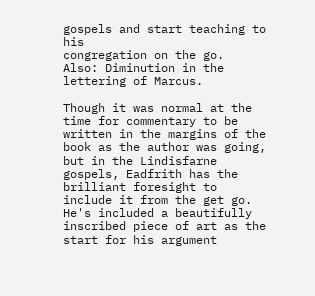gospels and start teaching to his
congregation on the go.
Also: Diminution in the lettering of Marcus.

Though it was normal at the time for commentary to be written in the margins of the book as the author was going, but in the Lindisfarne gospels, Eadfrith has the brilliant foresight to include it from the get go. He's included a beautifully inscribed piece of art as the start for his argument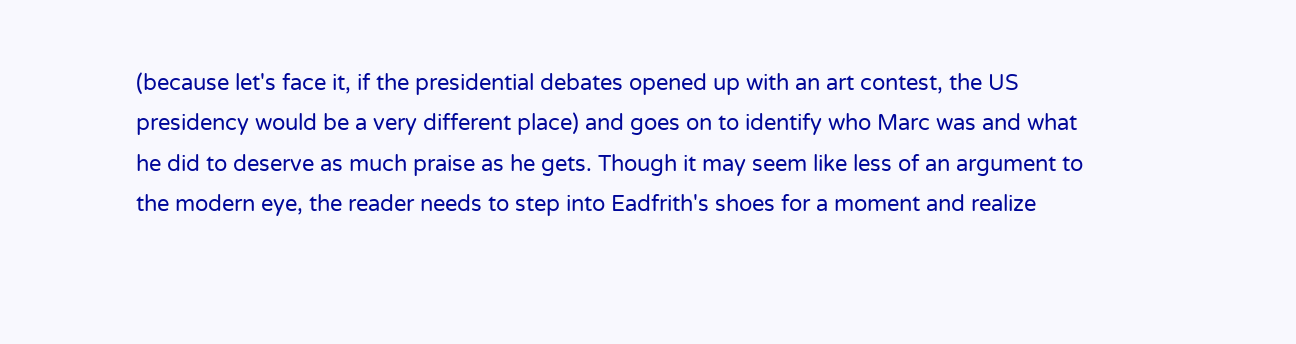(because let's face it, if the presidential debates opened up with an art contest, the US presidency would be a very different place) and goes on to identify who Marc was and what he did to deserve as much praise as he gets. Though it may seem like less of an argument to the modern eye, the reader needs to step into Eadfrith's shoes for a moment and realize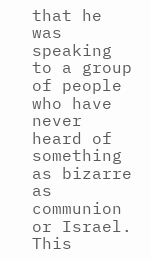that he was speaking to a group of people who have never heard of something as bizarre as communion or Israel. This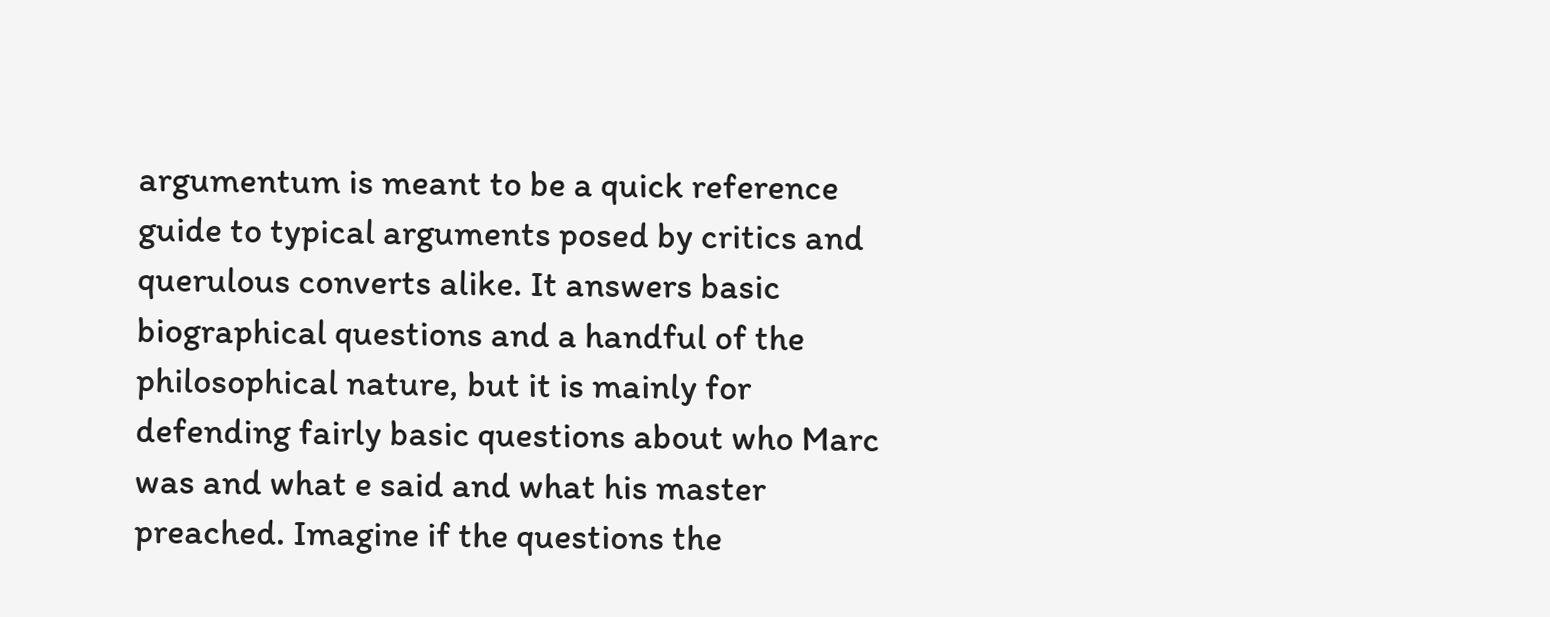argumentum is meant to be a quick reference guide to typical arguments posed by critics and querulous converts alike. It answers basic biographical questions and a handful of the philosophical nature, but it is mainly for defending fairly basic questions about who Marc was and what e said and what his master preached. Imagine if the questions the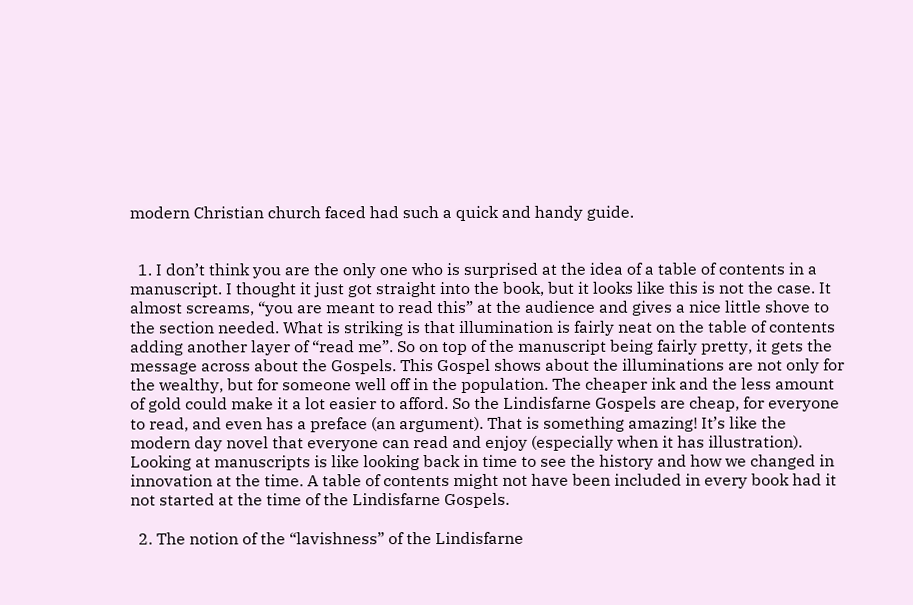modern Christian church faced had such a quick and handy guide.


  1. I don’t think you are the only one who is surprised at the idea of a table of contents in a manuscript. I thought it just got straight into the book, but it looks like this is not the case. It almost screams, “you are meant to read this” at the audience and gives a nice little shove to the section needed. What is striking is that illumination is fairly neat on the table of contents adding another layer of “read me”. So on top of the manuscript being fairly pretty, it gets the message across about the Gospels. This Gospel shows about the illuminations are not only for the wealthy, but for someone well off in the population. The cheaper ink and the less amount of gold could make it a lot easier to afford. So the Lindisfarne Gospels are cheap, for everyone to read, and even has a preface (an argument). That is something amazing! It’s like the modern day novel that everyone can read and enjoy (especially when it has illustration). Looking at manuscripts is like looking back in time to see the history and how we changed in innovation at the time. A table of contents might not have been included in every book had it not started at the time of the Lindisfarne Gospels.

  2. The notion of the “lavishness” of the Lindisfarne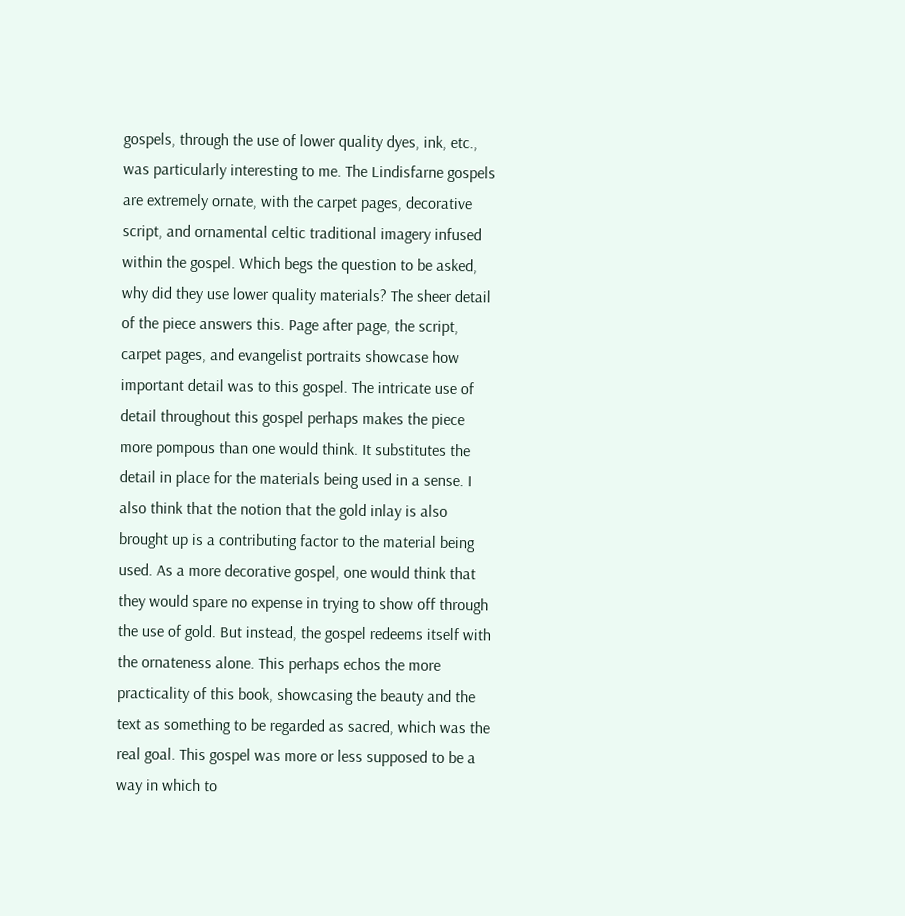gospels, through the use of lower quality dyes, ink, etc., was particularly interesting to me. The Lindisfarne gospels are extremely ornate, with the carpet pages, decorative script, and ornamental celtic traditional imagery infused within the gospel. Which begs the question to be asked, why did they use lower quality materials? The sheer detail of the piece answers this. Page after page, the script, carpet pages, and evangelist portraits showcase how important detail was to this gospel. The intricate use of detail throughout this gospel perhaps makes the piece more pompous than one would think. It substitutes the detail in place for the materials being used in a sense. I also think that the notion that the gold inlay is also brought up is a contributing factor to the material being used. As a more decorative gospel, one would think that they would spare no expense in trying to show off through the use of gold. But instead, the gospel redeems itself with the ornateness alone. This perhaps echos the more practicality of this book, showcasing the beauty and the text as something to be regarded as sacred, which was the real goal. This gospel was more or less supposed to be a way in which to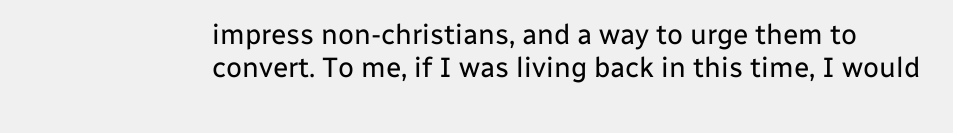impress non-christians, and a way to urge them to convert. To me, if I was living back in this time, I would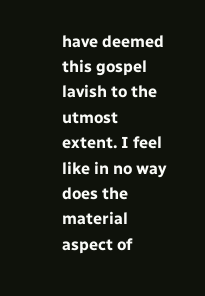have deemed this gospel lavish to the utmost extent. I feel like in no way does the material aspect of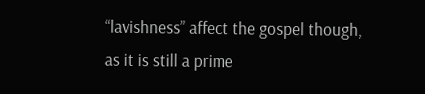“lavishness” affect the gospel though, as it is still a prime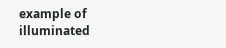example of illuminated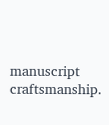manuscript craftsmanship.